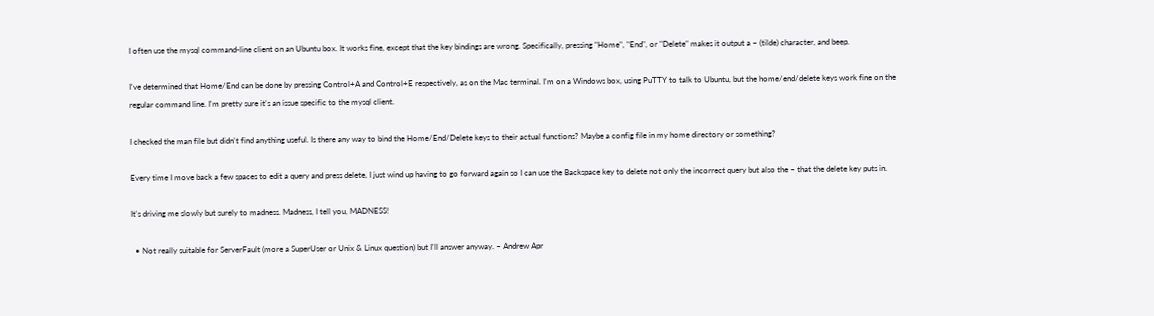I often use the mysql command-line client on an Ubuntu box. It works fine, except that the key bindings are wrong. Specifically, pressing "Home", "End", or "Delete" makes it output a ~ (tilde) character, and beep.

I've determined that Home/End can be done by pressing Control+A and Control+E respectively, as on the Mac terminal. I'm on a Windows box, using PuTTY to talk to Ubuntu, but the home/end/delete keys work fine on the regular command line. I'm pretty sure it's an issue specific to the mysql client.

I checked the man file but didn't find anything useful. Is there any way to bind the Home/End/Delete keys to their actual functions? Maybe a config file in my home directory or something?

Every time I move back a few spaces to edit a query and press delete, I just wind up having to go forward again so I can use the Backspace key to delete not only the incorrect query but also the ~ that the delete key puts in.

It's driving me slowly but surely to madness. Madness, I tell you, MADNESS!

  • Not really suitable for ServerFault (more a SuperUser or Unix & Linux question) but I'll answer anyway. – Andrew Apr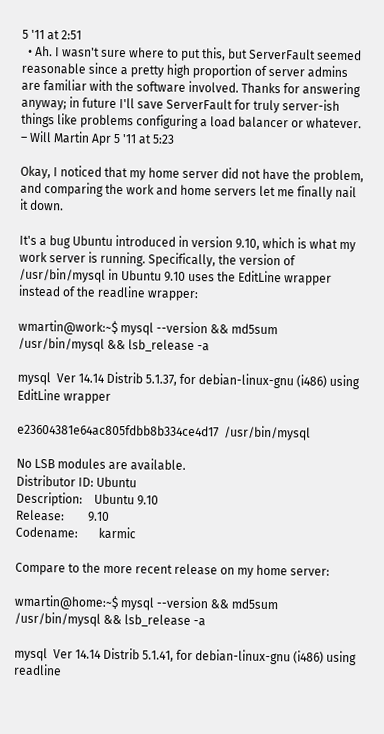5 '11 at 2:51
  • Ah. I wasn't sure where to put this, but ServerFault seemed reasonable since a pretty high proportion of server admins are familiar with the software involved. Thanks for answering anyway; in future I'll save ServerFault for truly server-ish things like problems configuring a load balancer or whatever. – Will Martin Apr 5 '11 at 5:23

Okay, I noticed that my home server did not have the problem, and comparing the work and home servers let me finally nail it down.

It's a bug Ubuntu introduced in version 9.10, which is what my work server is running. Specifically, the version of /usr/bin/mysql in Ubuntu 9.10 uses the EditLine wrapper instead of the readline wrapper:

wmartin@work:~$ mysql --version && md5sum /usr/bin/mysql && lsb_release -a

mysql  Ver 14.14 Distrib 5.1.37, for debian-linux-gnu (i486) using EditLine wrapper

e23604381e64ac805fdbb8b334ce4d17  /usr/bin/mysql

No LSB modules are available.
Distributor ID: Ubuntu
Description:    Ubuntu 9.10
Release:        9.10
Codename:       karmic

Compare to the more recent release on my home server:

wmartin@home:~$ mysql --version && md5sum /usr/bin/mysql && lsb_release -a

mysql  Ver 14.14 Distrib 5.1.41, for debian-linux-gnu (i486) using readline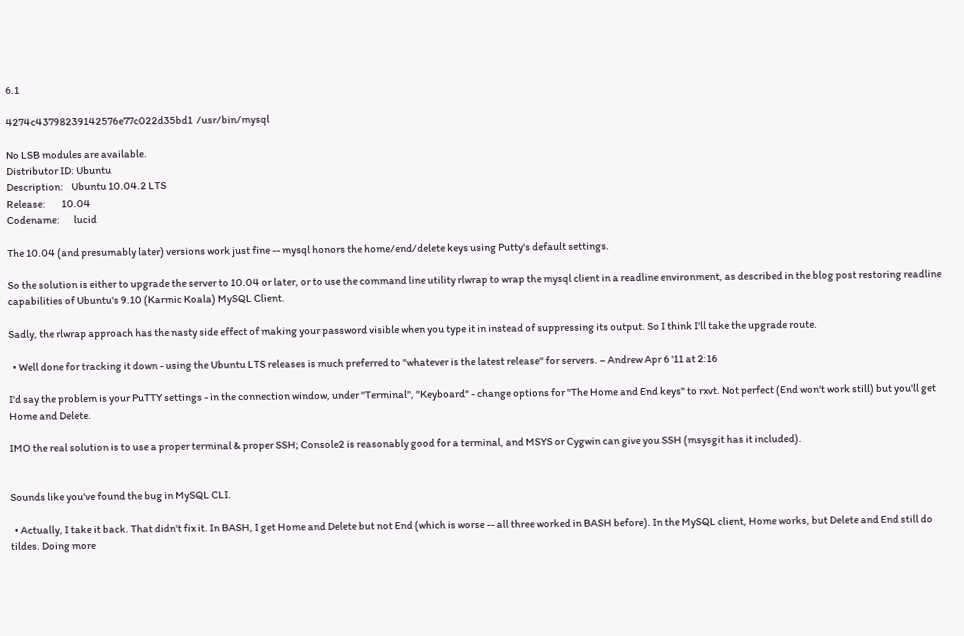6.1

4274c43798239142576e77c022d35bd1  /usr/bin/mysql

No LSB modules are available.
Distributor ID: Ubuntu
Description:    Ubuntu 10.04.2 LTS
Release:        10.04
Codename:       lucid

The 10.04 (and presumably later) versions work just fine -- mysql honors the home/end/delete keys using Putty's default settings.

So the solution is either to upgrade the server to 10.04 or later, or to use the command line utility rlwrap to wrap the mysql client in a readline environment, as described in the blog post restoring readline capabilities of Ubuntu's 9.10 (Karmic Koala) MySQL Client.

Sadly, the rlwrap approach has the nasty side effect of making your password visible when you type it in instead of suppressing its output. So I think I'll take the upgrade route.

  • Well done for tracking it down - using the Ubuntu LTS releases is much preferred to "whatever is the latest release" for servers. – Andrew Apr 6 '11 at 2:16

I'd say the problem is your PuTTY settings - in the connection window, under "Terminal", "Keyboard" - change options for "The Home and End keys" to rxvt. Not perfect (End won't work still) but you'll get Home and Delete.

IMO the real solution is to use a proper terminal & proper SSH; Console2 is reasonably good for a terminal, and MSYS or Cygwin can give you SSH (msysgit has it included).


Sounds like you've found the bug in MySQL CLI.

  • Actually, I take it back. That didn't fix it. In BASH, I get Home and Delete but not End (which is worse -- all three worked in BASH before). In the MySQL client, Home works, but Delete and End still do tildes. Doing more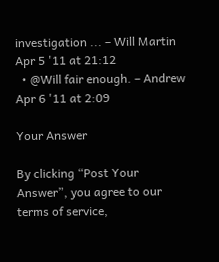investigation ... – Will Martin Apr 5 '11 at 21:12
  • @Will fair enough. – Andrew Apr 6 '11 at 2:09

Your Answer

By clicking “Post Your Answer”, you agree to our terms of service,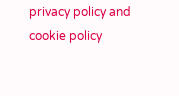privacy policy and cookie policy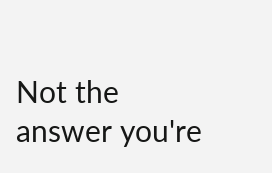Not the answer you're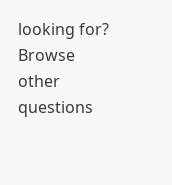looking for? Browse other questions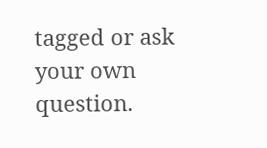tagged or ask your own question.